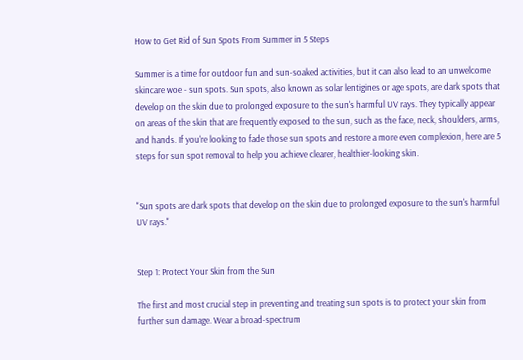How to Get Rid of Sun Spots From Summer in 5 Steps

Summer is a time for outdoor fun and sun-soaked activities, but it can also lead to an unwelcome skincare woe - sun spots. Sun spots, also known as solar lentigines or age spots, are dark spots that develop on the skin due to prolonged exposure to the sun's harmful UV rays. They typically appear on areas of the skin that are frequently exposed to the sun, such as the face, neck, shoulders, arms, and hands. If you're looking to fade those sun spots and restore a more even complexion, here are 5 steps for sun spot removal to help you achieve clearer, healthier-looking skin.


"Sun spots are dark spots that develop on the skin due to prolonged exposure to the sun's harmful UV rays."


Step 1: Protect Your Skin from the Sun

The first and most crucial step in preventing and treating sun spots is to protect your skin from further sun damage. Wear a broad-spectrum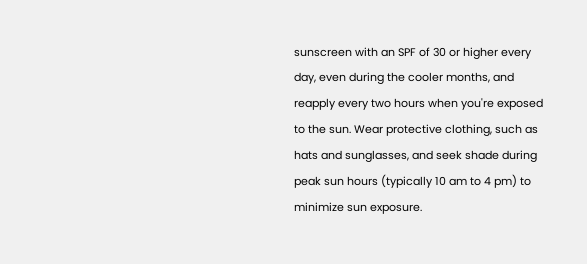sunscreen with an SPF of 30 or higher every day, even during the cooler months, and reapply every two hours when you're exposed to the sun. Wear protective clothing, such as hats and sunglasses, and seek shade during peak sun hours (typically 10 am to 4 pm) to minimize sun exposure.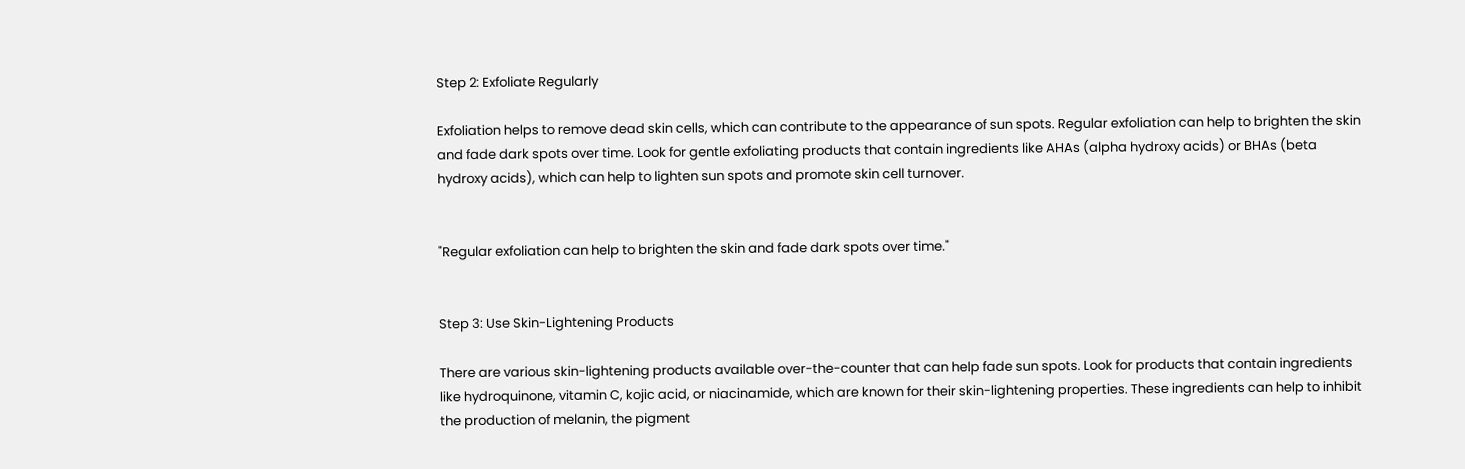Step 2: Exfoliate Regularly

Exfoliation helps to remove dead skin cells, which can contribute to the appearance of sun spots. Regular exfoliation can help to brighten the skin and fade dark spots over time. Look for gentle exfoliating products that contain ingredients like AHAs (alpha hydroxy acids) or BHAs (beta hydroxy acids), which can help to lighten sun spots and promote skin cell turnover.


"Regular exfoliation can help to brighten the skin and fade dark spots over time."


Step 3: Use Skin-Lightening Products

There are various skin-lightening products available over-the-counter that can help fade sun spots. Look for products that contain ingredients like hydroquinone, vitamin C, kojic acid, or niacinamide, which are known for their skin-lightening properties. These ingredients can help to inhibit the production of melanin, the pigment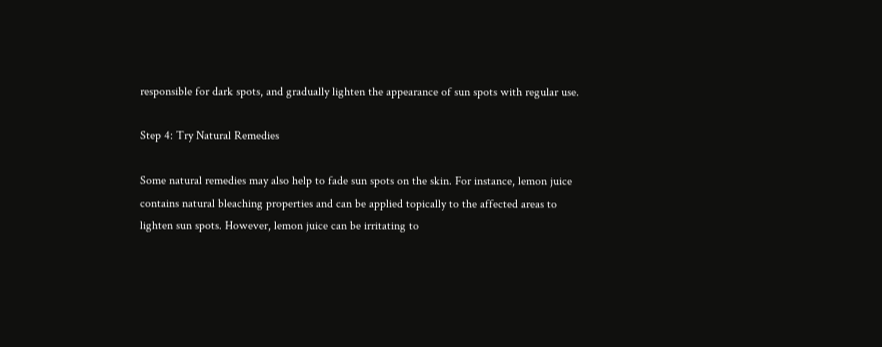responsible for dark spots, and gradually lighten the appearance of sun spots with regular use.

Step 4: Try Natural Remedies

Some natural remedies may also help to fade sun spots on the skin. For instance, lemon juice contains natural bleaching properties and can be applied topically to the affected areas to lighten sun spots. However, lemon juice can be irritating to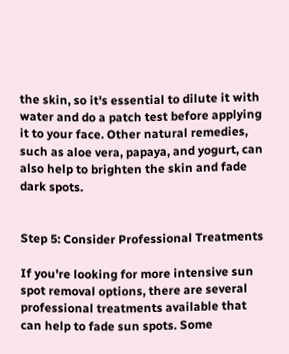the skin, so it's essential to dilute it with water and do a patch test before applying it to your face. Other natural remedies, such as aloe vera, papaya, and yogurt, can also help to brighten the skin and fade dark spots.


Step 5: Consider Professional Treatments

If you're looking for more intensive sun spot removal options, there are several professional treatments available that can help to fade sun spots. Some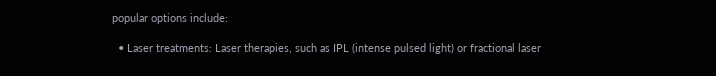popular options include:

  • Laser treatments: Laser therapies, such as IPL (intense pulsed light) or fractional laser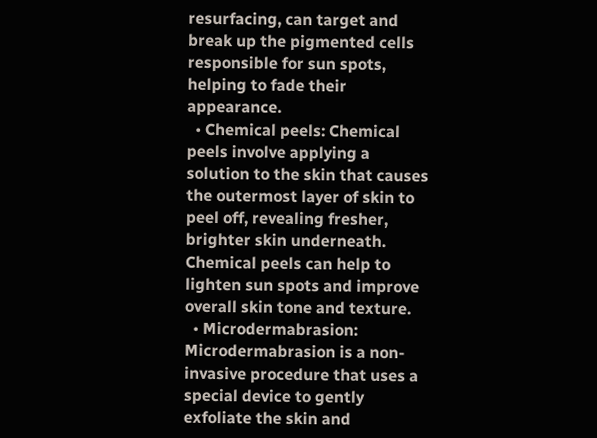resurfacing, can target and break up the pigmented cells responsible for sun spots, helping to fade their appearance.
  • Chemical peels: Chemical peels involve applying a solution to the skin that causes the outermost layer of skin to peel off, revealing fresher, brighter skin underneath. Chemical peels can help to lighten sun spots and improve overall skin tone and texture.
  • Microdermabrasion: Microdermabrasion is a non-invasive procedure that uses a special device to gently exfoliate the skin and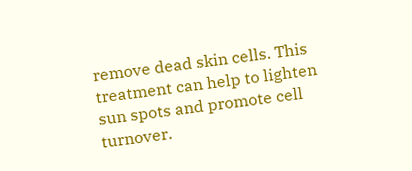remove dead skin cells. This treatment can help to lighten sun spots and promote cell turnover.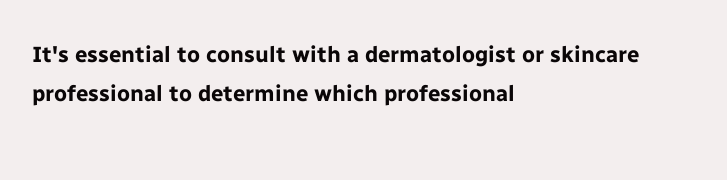It's essential to consult with a dermatologist or skincare professional to determine which professional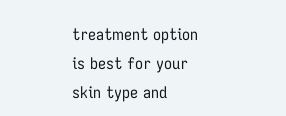treatment option is best for your skin type and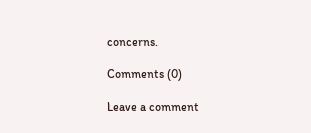concerns.

Comments (0)

Leave a comment